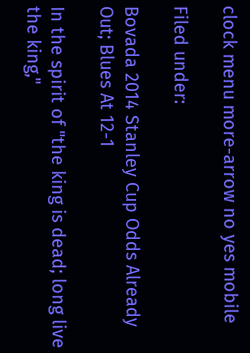clock menu more-arrow no yes mobile

Filed under:

Bovada 2014 Stanley Cup Odds Already Out; Blues At 12-1

In the spirit of "the king is dead; long live the king,"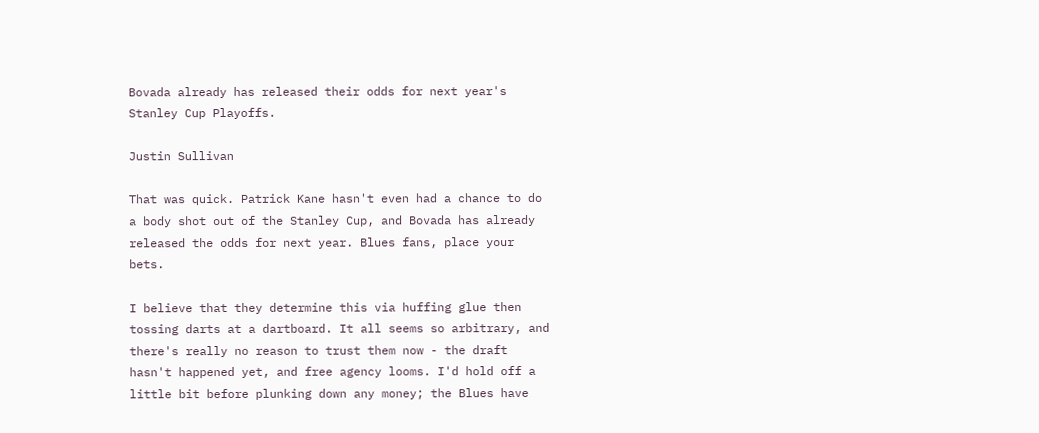Bovada already has released their odds for next year's Stanley Cup Playoffs.

Justin Sullivan

That was quick. Patrick Kane hasn't even had a chance to do a body shot out of the Stanley Cup, and Bovada has already released the odds for next year. Blues fans, place your bets.

I believe that they determine this via huffing glue then tossing darts at a dartboard. It all seems so arbitrary, and there's really no reason to trust them now - the draft hasn't happened yet, and free agency looms. I'd hold off a little bit before plunking down any money; the Blues have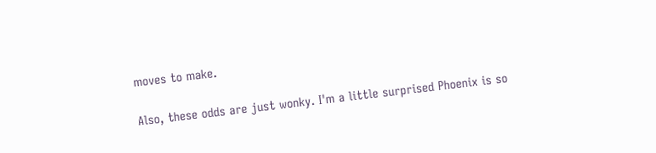moves to make.

Also, these odds are just wonky. I'm a little surprised Phoenix is so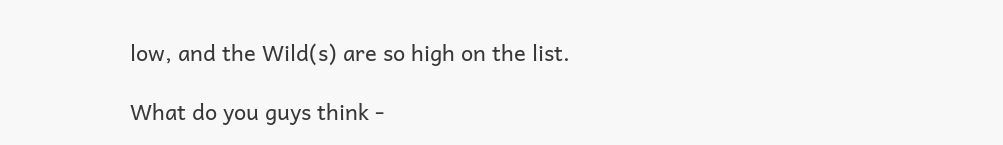low, and the Wild(s) are so high on the list.

What do you guys think -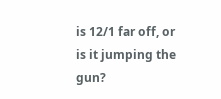is 12/1 far off, or is it jumping the gun?